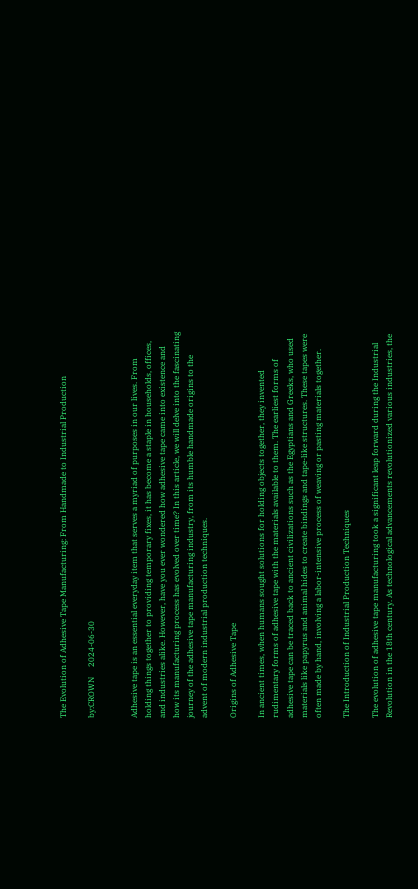The Evolution of Adhesive Tape Manufacturing: From Handmade to Industrial Production

by:CROWN     2024-06-30


Adhesive tape is an essential everyday item that serves a myriad of purposes in our lives. From holding things together to providing temporary fixes, it has become a staple in households, offices, and industries alike. However, have you ever wondered how adhesive tape came into existence and how its manufacturing process has evolved over time? In this article, we will delve into the fascinating journey of the adhesive tape manufacturing industry, from its humble handmade origins to the advent of modern industrial production techniques.

Origins of Adhesive Tape

In ancient times, when humans sought solutions for holding objects together, they invented rudimentary forms of adhesive tape with the materials available to them. The earliest forms of adhesive tape can be traced back to ancient civilizations such as the Egyptians and Greeks, who used materials like papyrus and animal hides to create bindings and tape-like structures. These tapes were often made by hand, involving a labor-intensive process of weaving or pasting materials together.

The Introduction of Industrial Production Techniques

The evolution of adhesive tape manufacturing took a significant leap forward during the Industrial Revolution in the 18th century. As technological advancements revolutionized various industries, the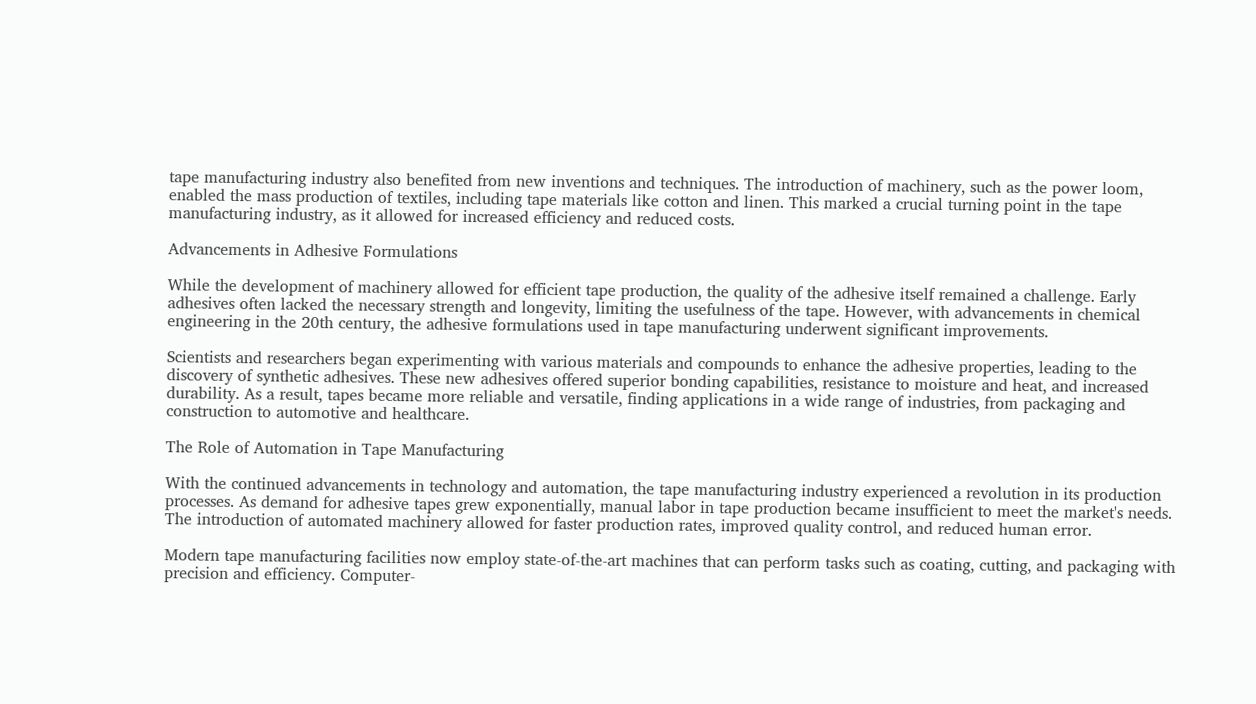tape manufacturing industry also benefited from new inventions and techniques. The introduction of machinery, such as the power loom, enabled the mass production of textiles, including tape materials like cotton and linen. This marked a crucial turning point in the tape manufacturing industry, as it allowed for increased efficiency and reduced costs.

Advancements in Adhesive Formulations

While the development of machinery allowed for efficient tape production, the quality of the adhesive itself remained a challenge. Early adhesives often lacked the necessary strength and longevity, limiting the usefulness of the tape. However, with advancements in chemical engineering in the 20th century, the adhesive formulations used in tape manufacturing underwent significant improvements.

Scientists and researchers began experimenting with various materials and compounds to enhance the adhesive properties, leading to the discovery of synthetic adhesives. These new adhesives offered superior bonding capabilities, resistance to moisture and heat, and increased durability. As a result, tapes became more reliable and versatile, finding applications in a wide range of industries, from packaging and construction to automotive and healthcare.

The Role of Automation in Tape Manufacturing

With the continued advancements in technology and automation, the tape manufacturing industry experienced a revolution in its production processes. As demand for adhesive tapes grew exponentially, manual labor in tape production became insufficient to meet the market's needs. The introduction of automated machinery allowed for faster production rates, improved quality control, and reduced human error.

Modern tape manufacturing facilities now employ state-of-the-art machines that can perform tasks such as coating, cutting, and packaging with precision and efficiency. Computer-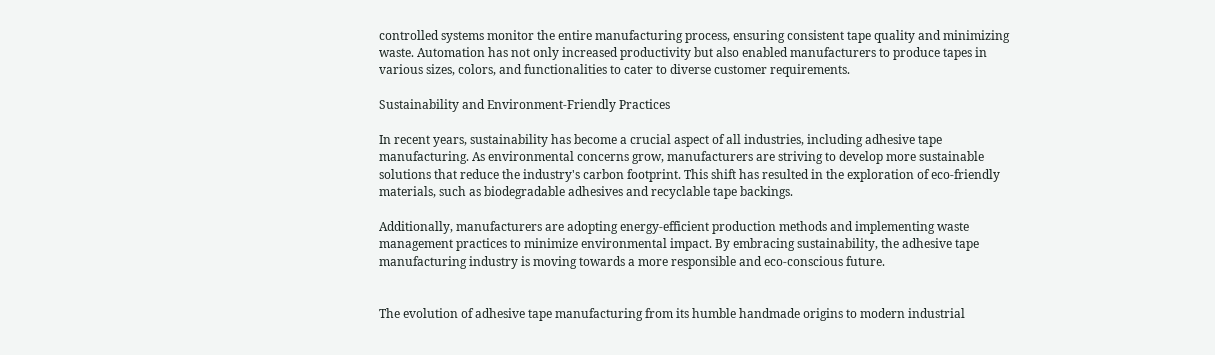controlled systems monitor the entire manufacturing process, ensuring consistent tape quality and minimizing waste. Automation has not only increased productivity but also enabled manufacturers to produce tapes in various sizes, colors, and functionalities to cater to diverse customer requirements.

Sustainability and Environment-Friendly Practices

In recent years, sustainability has become a crucial aspect of all industries, including adhesive tape manufacturing. As environmental concerns grow, manufacturers are striving to develop more sustainable solutions that reduce the industry's carbon footprint. This shift has resulted in the exploration of eco-friendly materials, such as biodegradable adhesives and recyclable tape backings.

Additionally, manufacturers are adopting energy-efficient production methods and implementing waste management practices to minimize environmental impact. By embracing sustainability, the adhesive tape manufacturing industry is moving towards a more responsible and eco-conscious future.


The evolution of adhesive tape manufacturing from its humble handmade origins to modern industrial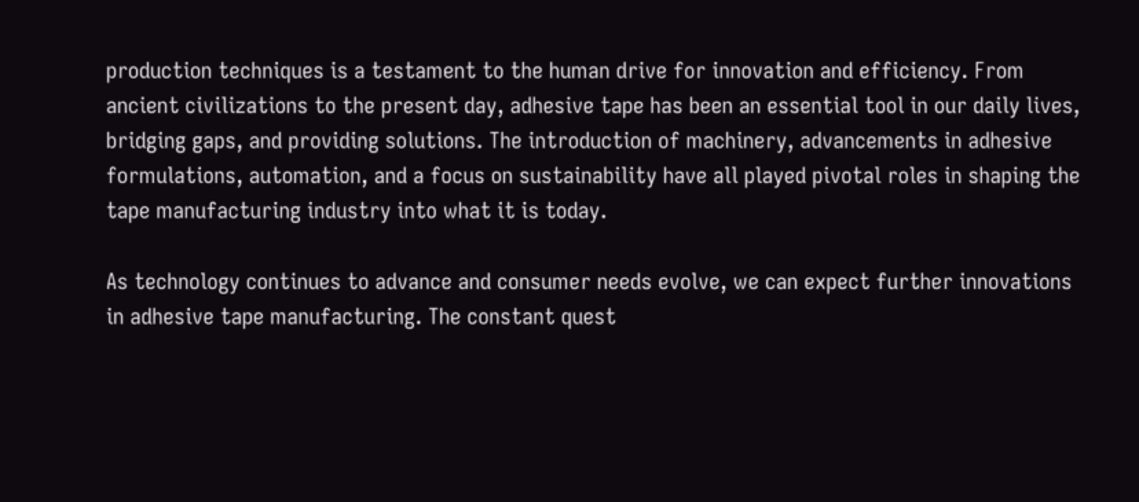production techniques is a testament to the human drive for innovation and efficiency. From ancient civilizations to the present day, adhesive tape has been an essential tool in our daily lives, bridging gaps, and providing solutions. The introduction of machinery, advancements in adhesive formulations, automation, and a focus on sustainability have all played pivotal roles in shaping the tape manufacturing industry into what it is today.

As technology continues to advance and consumer needs evolve, we can expect further innovations in adhesive tape manufacturing. The constant quest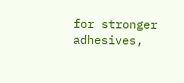for stronger adhesives,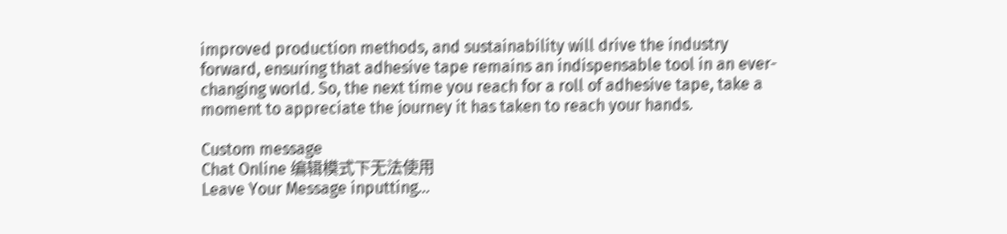improved production methods, and sustainability will drive the industry forward, ensuring that adhesive tape remains an indispensable tool in an ever-changing world. So, the next time you reach for a roll of adhesive tape, take a moment to appreciate the journey it has taken to reach your hands.

Custom message
Chat Online 编辑模式下无法使用
Leave Your Message inputting...